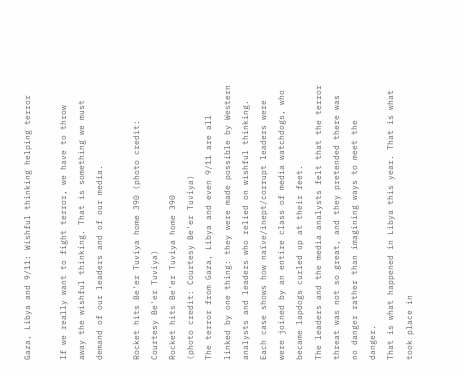Gaza, Libya and 9/11: Wishful thinking helping terror

If we really want to fight terror, we have to throw away the wishful thinking. That is something we must demand of our leaders and of our media.

Rocket hits Be'er Tuviya home 390 (photo credit: Courtesy Be'er Tuviya)
Rocket hits Be'er Tuviya home 390
(photo credit: Courtesy Be'er Tuviya)
The terror from Gaza, Libya and even 9/11 are all linked by one thing: they were made possible by Western analysts and leaders who relied on wishful thinking.
Each case shows how naïve/inept/corrupt leaders were were joined by an entire class of media watchdogs, who became lapdogs curled up at their feet.
The leaders and the media analysts felt that the terror threat was not so great, and they pretended there was no danger rather than imagining ways to meet the danger.
That is what happened in Libya this year. That is what took place in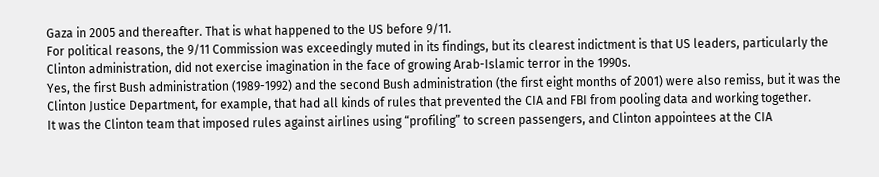Gaza in 2005 and thereafter. That is what happened to the US before 9/11.
For political reasons, the 9/11 Commission was exceedingly muted in its findings, but its clearest indictment is that US leaders, particularly the Clinton administration, did not exercise imagination in the face of growing Arab-Islamic terror in the 1990s.
Yes, the first Bush administration (1989-1992) and the second Bush administration (the first eight months of 2001) were also remiss, but it was the Clinton Justice Department, for example, that had all kinds of rules that prevented the CIA and FBI from pooling data and working together.
It was the Clinton team that imposed rules against airlines using “profiling” to screen passengers, and Clinton appointees at the CIA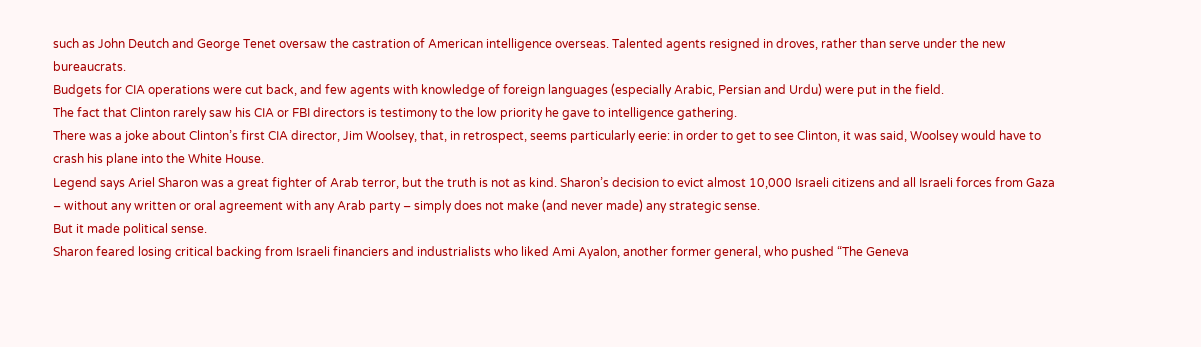such as John Deutch and George Tenet oversaw the castration of American intelligence overseas. Talented agents resigned in droves, rather than serve under the new bureaucrats.
Budgets for CIA operations were cut back, and few agents with knowledge of foreign languages (especially Arabic, Persian and Urdu) were put in the field.
The fact that Clinton rarely saw his CIA or FBI directors is testimony to the low priority he gave to intelligence gathering.
There was a joke about Clinton’s first CIA director, Jim Woolsey, that, in retrospect, seems particularly eerie: in order to get to see Clinton, it was said, Woolsey would have to crash his plane into the White House.
Legend says Ariel Sharon was a great fighter of Arab terror, but the truth is not as kind. Sharon’s decision to evict almost 10,000 Israeli citizens and all Israeli forces from Gaza – without any written or oral agreement with any Arab party – simply does not make (and never made) any strategic sense.
But it made political sense.
Sharon feared losing critical backing from Israeli financiers and industrialists who liked Ami Ayalon, another former general, who pushed “The Geneva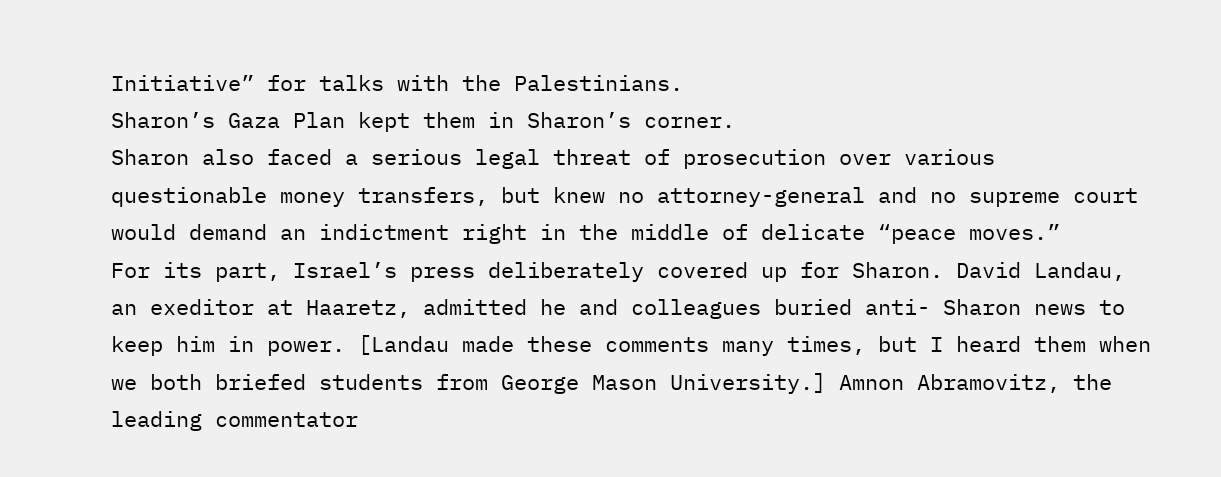Initiative” for talks with the Palestinians.
Sharon’s Gaza Plan kept them in Sharon’s corner.
Sharon also faced a serious legal threat of prosecution over various questionable money transfers, but knew no attorney-general and no supreme court would demand an indictment right in the middle of delicate “peace moves.”
For its part, Israel’s press deliberately covered up for Sharon. David Landau, an exeditor at Haaretz, admitted he and colleagues buried anti- Sharon news to keep him in power. [Landau made these comments many times, but I heard them when we both briefed students from George Mason University.] Amnon Abramovitz, the leading commentator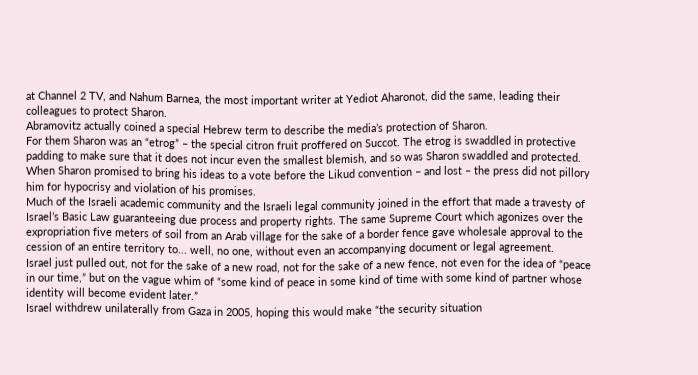at Channel 2 TV, and Nahum Barnea, the most important writer at Yediot Aharonot, did the same, leading their colleagues to protect Sharon.
Abramovitz actually coined a special Hebrew term to describe the media’s protection of Sharon.
For them Sharon was an “etrog” – the special citron fruit proffered on Succot. The etrog is swaddled in protective padding to make sure that it does not incur even the smallest blemish, and so was Sharon swaddled and protected.
When Sharon promised to bring his ideas to a vote before the Likud convention – and lost – the press did not pillory him for hypocrisy and violation of his promises.
Much of the Israeli academic community and the Israeli legal community joined in the effort that made a travesty of Israel’s Basic Law guaranteeing due process and property rights. The same Supreme Court which agonizes over the expropriation five meters of soil from an Arab village for the sake of a border fence gave wholesale approval to the cession of an entire territory to... well, no one, without even an accompanying document or legal agreement.
Israel just pulled out, not for the sake of a new road, not for the sake of a new fence, not even for the idea of “peace in our time,” but on the vague whim of “some kind of peace in some kind of time with some kind of partner whose identity will become evident later.”
Israel withdrew unilaterally from Gaza in 2005, hoping this would make “the security situation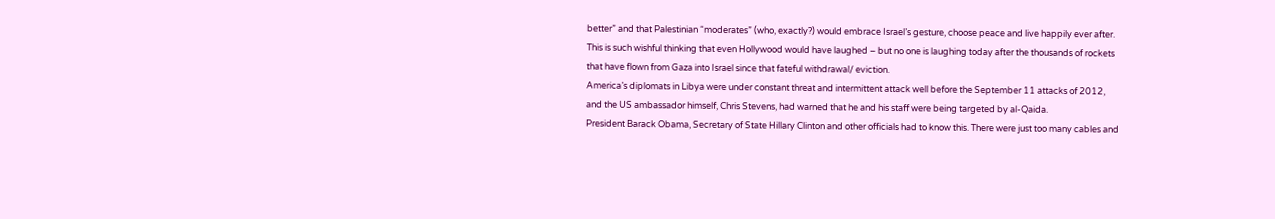better” and that Palestinian “moderates” (who, exactly?) would embrace Israel’s gesture, choose peace and live happily ever after.
This is such wishful thinking that even Hollywood would have laughed – but no one is laughing today after the thousands of rockets that have flown from Gaza into Israel since that fateful withdrawal/ eviction.
America’s diplomats in Libya were under constant threat and intermittent attack well before the September 11 attacks of 2012, and the US ambassador himself, Chris Stevens, had warned that he and his staff were being targeted by al-Qaida.
President Barack Obama, Secretary of State Hillary Clinton and other officials had to know this. There were just too many cables and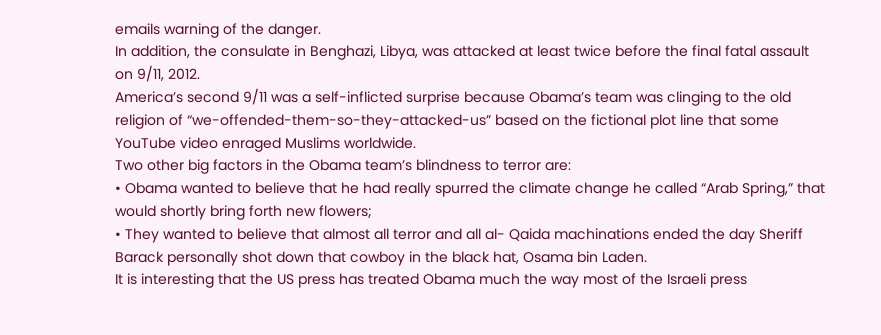emails warning of the danger.
In addition, the consulate in Benghazi, Libya, was attacked at least twice before the final fatal assault on 9/11, 2012.
America’s second 9/11 was a self-inflicted surprise because Obama’s team was clinging to the old religion of “we-offended-them-so-they-attacked-us” based on the fictional plot line that some YouTube video enraged Muslims worldwide.
Two other big factors in the Obama team’s blindness to terror are:
• Obama wanted to believe that he had really spurred the climate change he called “Arab Spring,” that would shortly bring forth new flowers;
• They wanted to believe that almost all terror and all al- Qaida machinations ended the day Sheriff Barack personally shot down that cowboy in the black hat, Osama bin Laden.
It is interesting that the US press has treated Obama much the way most of the Israeli press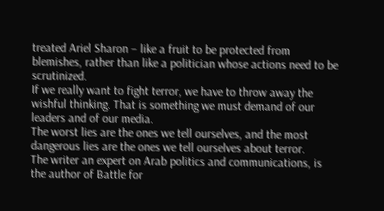treated Ariel Sharon – like a fruit to be protected from blemishes, rather than like a politician whose actions need to be scrutinized.
If we really want to fight terror, we have to throw away the wishful thinking. That is something we must demand of our leaders and of our media.
The worst lies are the ones we tell ourselves, and the most dangerous lies are the ones we tell ourselves about terror.
The writer an expert on Arab politics and communications, is the author of Battle for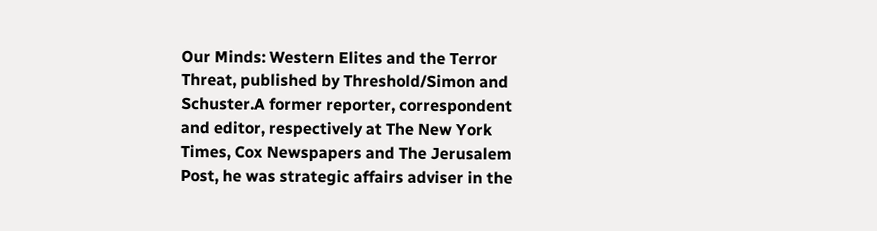Our Minds: Western Elites and the Terror Threat, published by Threshold/Simon and Schuster.A former reporter, correspondent and editor, respectively at The New York Times, Cox Newspapers and The Jerusalem Post, he was strategic affairs adviser in the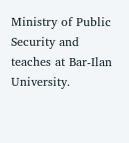Ministry of Public Security and teaches at Bar-Ilan University.